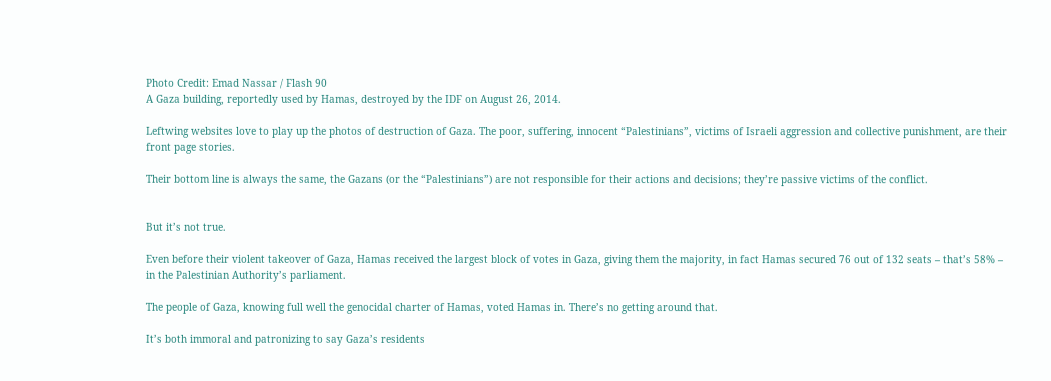Photo Credit: Emad Nassar / Flash 90
A Gaza building, reportedly used by Hamas, destroyed by the IDF on August 26, 2014.

Leftwing websites love to play up the photos of destruction of Gaza. The poor, suffering, innocent “Palestinians”, victims of Israeli aggression and collective punishment, are their front page stories.

Their bottom line is always the same, the Gazans (or the “Palestinians”) are not responsible for their actions and decisions; they’re passive victims of the conflict.


But it’s not true.

Even before their violent takeover of Gaza, Hamas received the largest block of votes in Gaza, giving them the majority, in fact Hamas secured 76 out of 132 seats – that’s 58% – in the Palestinian Authority’s parliament.

The people of Gaza, knowing full well the genocidal charter of Hamas, voted Hamas in. There’s no getting around that.

It’s both immoral and patronizing to say Gaza’s residents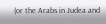(or the Arabs in Judea and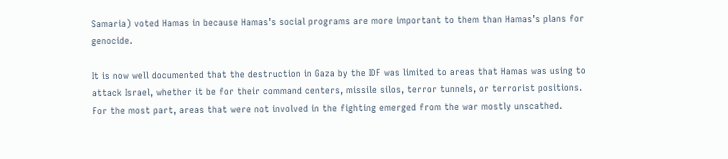Samaria) voted Hamas in because Hamas’s social programs are more important to them than Hamas’s plans for genocide.

It is now well documented that the destruction in Gaza by the IDF was limited to areas that Hamas was using to attack Israel, whether it be for their command centers, missile silos, terror tunnels, or terrorist positions. For the most part, areas that were not involved in the fighting emerged from the war mostly unscathed.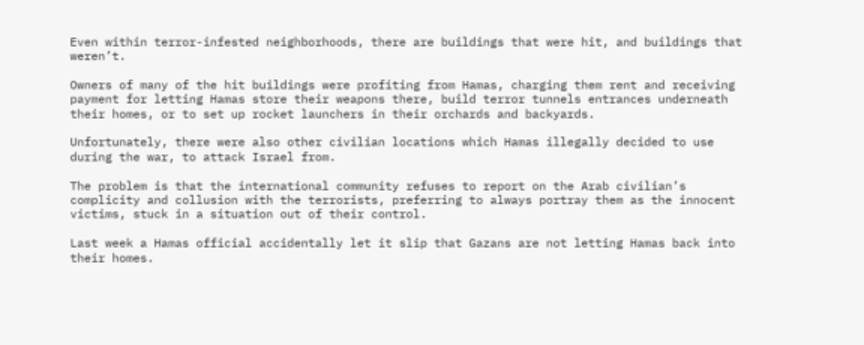Even within terror-infested neighborhoods, there are buildings that were hit, and buildings that weren’t.

Owners of many of the hit buildings were profiting from Hamas, charging them rent and receiving payment for letting Hamas store their weapons there, build terror tunnels entrances underneath their homes, or to set up rocket launchers in their orchards and backyards.

Unfortunately, there were also other civilian locations which Hamas illegally decided to use during the war, to attack Israel from.

The problem is that the international community refuses to report on the Arab civilian’s complicity and collusion with the terrorists, preferring to always portray them as the innocent victims, stuck in a situation out of their control.

Last week a Hamas official accidentally let it slip that Gazans are not letting Hamas back into their homes.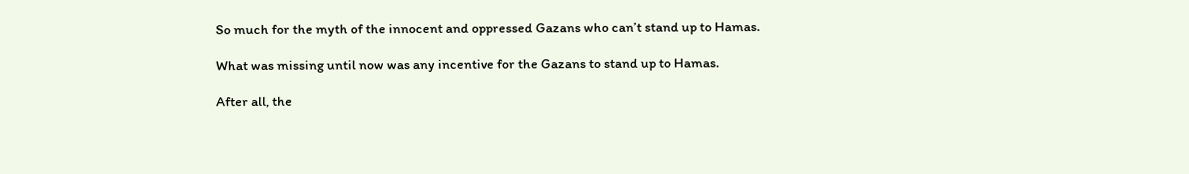So much for the myth of the innocent and oppressed Gazans who can’t stand up to Hamas.

What was missing until now was any incentive for the Gazans to stand up to Hamas.

After all, the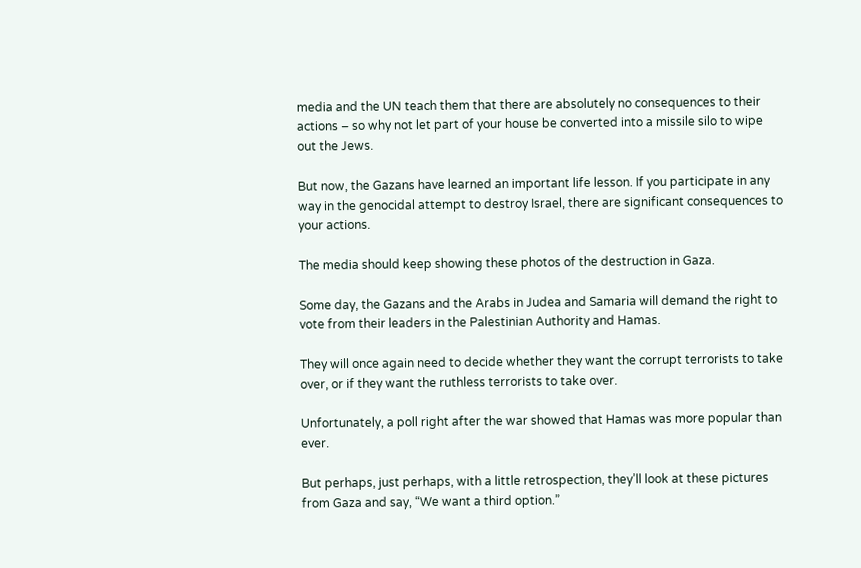media and the UN teach them that there are absolutely no consequences to their actions – so why not let part of your house be converted into a missile silo to wipe out the Jews.

But now, the Gazans have learned an important life lesson. If you participate in any way in the genocidal attempt to destroy Israel, there are significant consequences to your actions.

The media should keep showing these photos of the destruction in Gaza.

Some day, the Gazans and the Arabs in Judea and Samaria will demand the right to vote from their leaders in the Palestinian Authority and Hamas.

They will once again need to decide whether they want the corrupt terrorists to take over, or if they want the ruthless terrorists to take over.

Unfortunately, a poll right after the war showed that Hamas was more popular than ever.

But perhaps, just perhaps, with a little retrospection, they’ll look at these pictures from Gaza and say, “We want a third option.”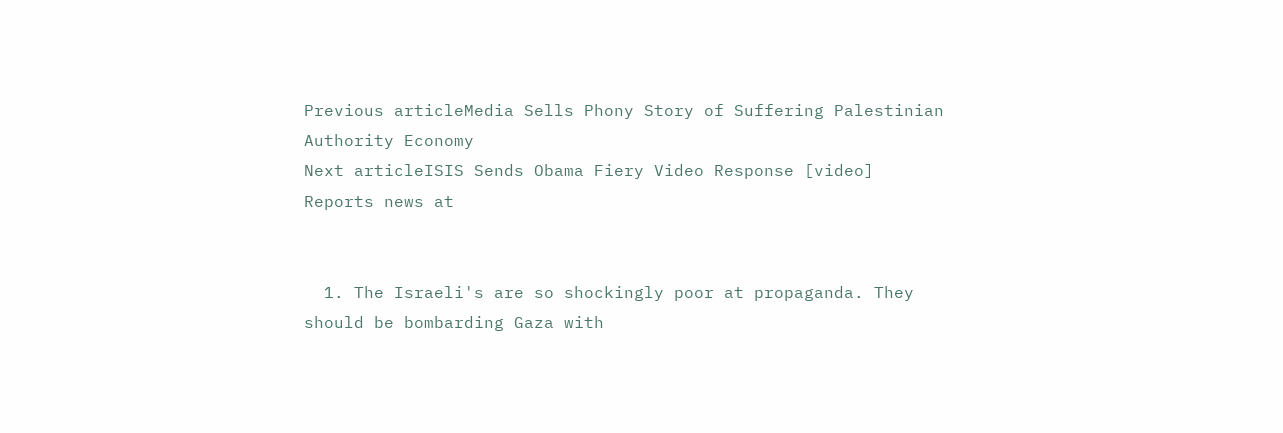Previous articleMedia Sells Phony Story of Suffering Palestinian Authority Economy
Next articleISIS Sends Obama Fiery Video Response [video]
Reports news at


  1. The Israeli's are so shockingly poor at propaganda. They should be bombarding Gaza with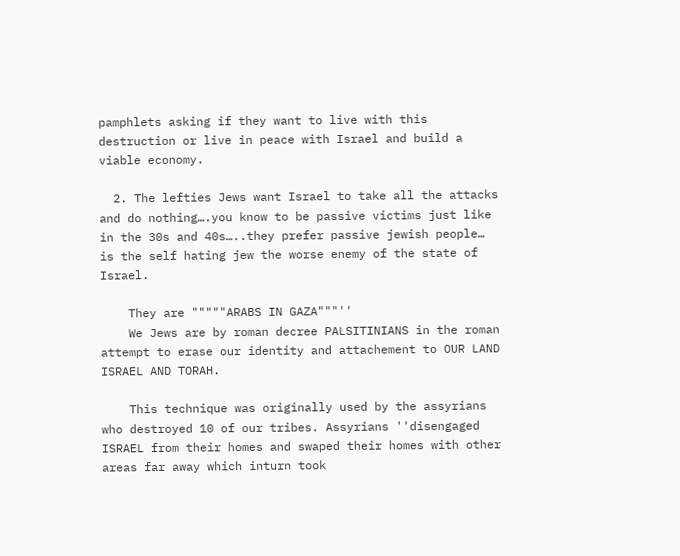pamphlets asking if they want to live with this destruction or live in peace with Israel and build a viable economy.

  2. The lefties Jews want Israel to take all the attacks and do nothing….you know to be passive victims just like in the 30s and 40s…..they prefer passive jewish people… is the self hating jew the worse enemy of the state of Israel.

    They are """""ARABS IN GAZA"""''
    We Jews are by roman decree PALSITINIANS in the roman attempt to erase our identity and attachement to OUR LAND ISRAEL AND TORAH.

    This technique was originally used by the assyrians who destroyed 10 of our tribes. Assyrians ''disengaged ISRAEL from their homes and swaped their homes with other areas far away which inturn took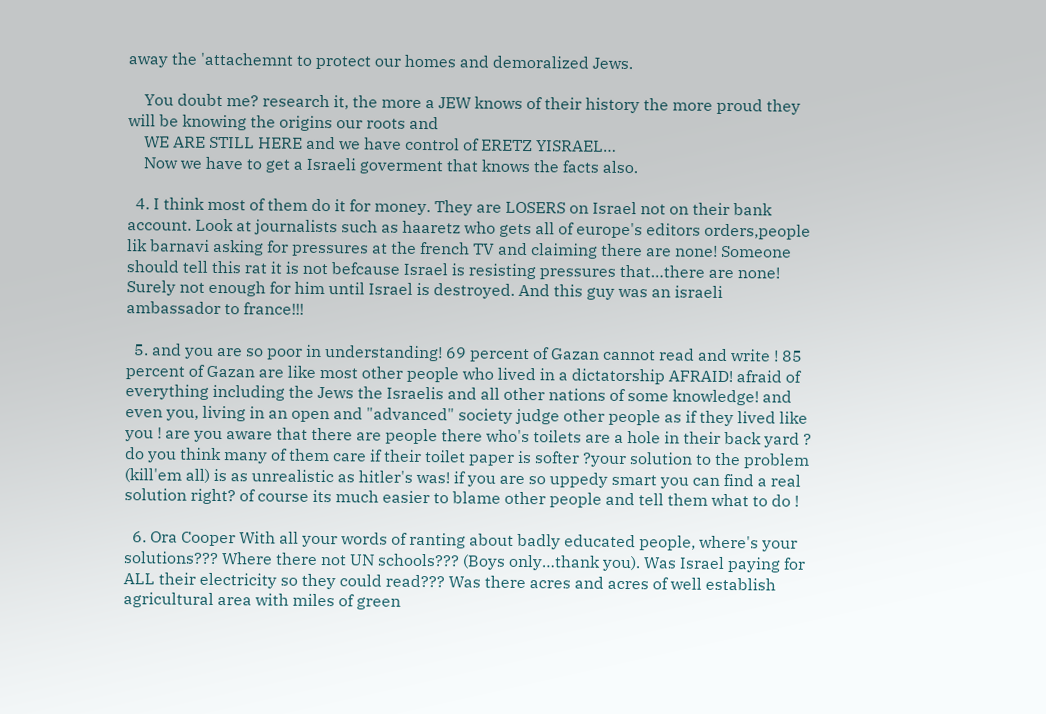away the 'attachemnt to protect our homes and demoralized Jews.

    You doubt me? research it, the more a JEW knows of their history the more proud they will be knowing the origins our roots and
    WE ARE STILL HERE and we have control of ERETZ YISRAEL…
    Now we have to get a Israeli goverment that knows the facts also.

  4. I think most of them do it for money. They are LOSERS on Israel not on their bank account. Look at journalists such as haaretz who gets all of europe's editors orders,people lik barnavi asking for pressures at the french TV and claiming there are none! Someone should tell this rat it is not befcause Israel is resisting pressures that…there are none! Surely not enough for him until Israel is destroyed. And this guy was an israeli ambassador to france!!!

  5. and you are so poor in understanding! 69 percent of Gazan cannot read and write ! 85 percent of Gazan are like most other people who lived in a dictatorship AFRAID! afraid of everything including the Jews the Israelis and all other nations of some knowledge! and even you, living in an open and "advanced" society judge other people as if they lived like you ! are you aware that there are people there who's toilets are a hole in their back yard ? do you think many of them care if their toilet paper is softer ?your solution to the problem (kill'em all) is as unrealistic as hitler's was! if you are so uppedy smart you can find a real solution right? of course its much easier to blame other people and tell them what to do !

  6. Ora Cooper With all your words of ranting about badly educated people, where's your solutions??? Where there not UN schools??? (Boys only…thank you). Was Israel paying for ALL their electricity so they could read??? Was there acres and acres of well establish agricultural area with miles of green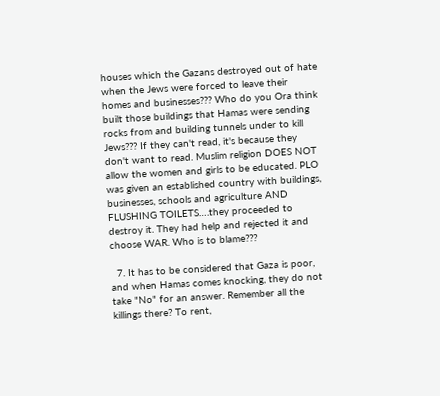houses which the Gazans destroyed out of hate when the Jews were forced to leave their homes and businesses??? Who do you Ora think built those buildings that Hamas were sending rocks from and building tunnels under to kill Jews??? If they can't read, it's because they don't want to read. Muslim religion DOES NOT allow the women and girls to be educated. PLO was given an established country with buildings, businesses, schools and agriculture AND FLUSHING TOILETS….they proceeded to destroy it. They had help and rejected it and choose WAR. Who is to blame???

  7. It has to be considered that Gaza is poor, and when Hamas comes knocking, they do not take "No" for an answer. Remember all the killings there? To rent,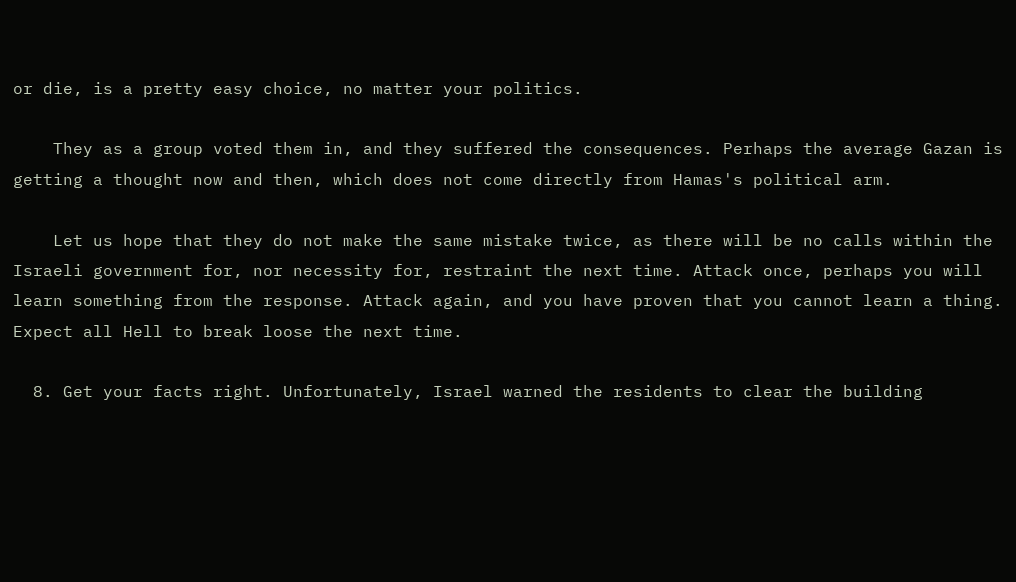or die, is a pretty easy choice, no matter your politics.

    They as a group voted them in, and they suffered the consequences. Perhaps the average Gazan is getting a thought now and then, which does not come directly from Hamas's political arm.

    Let us hope that they do not make the same mistake twice, as there will be no calls within the Israeli government for, nor necessity for, restraint the next time. Attack once, perhaps you will learn something from the response. Attack again, and you have proven that you cannot learn a thing. Expect all Hell to break loose the next time.

  8. Get your facts right. Unfortunately, Israel warned the residents to clear the building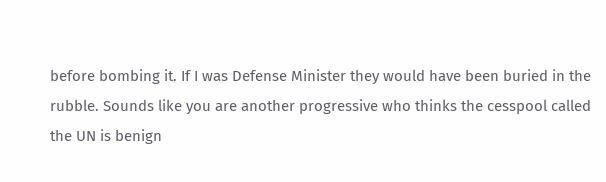before bombing it. If I was Defense Minister they would have been buried in the rubble. Sounds like you are another progressive who thinks the cesspool called the UN is benign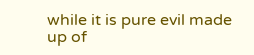while it is pure evil made up of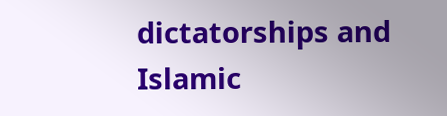dictatorships and Islamic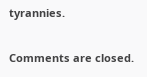tyrannies.

Comments are closed.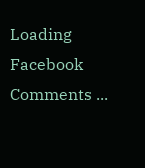Loading Facebook Comments ...